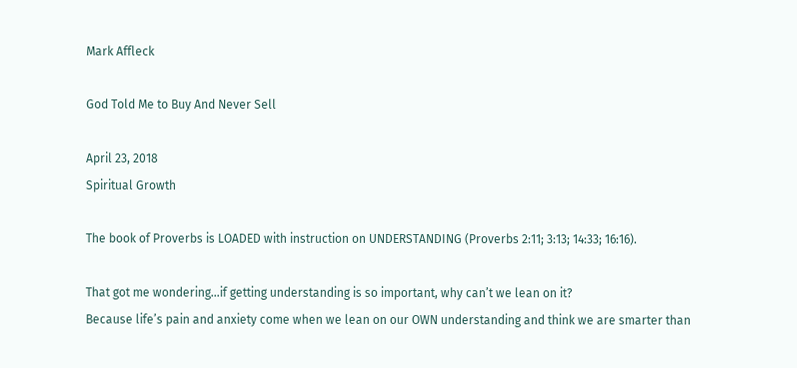Mark Affleck

God Told Me to Buy And Never Sell

April 23, 2018
Spiritual Growth

The book of Proverbs is LOADED with instruction on UNDERSTANDING (Proverbs 2:11; 3:13; 14:33; 16:16).

That got me wondering…if getting understanding is so important, why can’t we lean on it?
Because life’s pain and anxiety come when we lean on our OWN understanding and think we are smarter than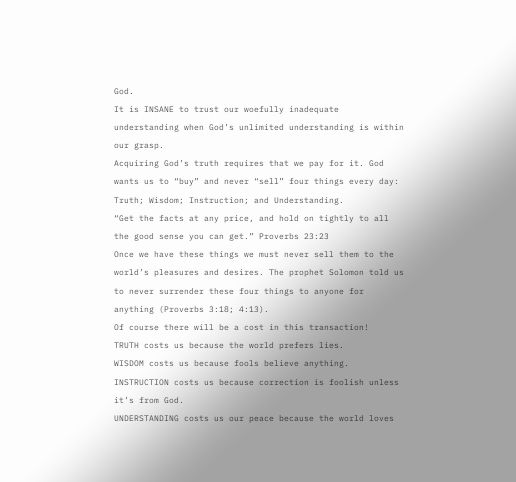God.
It is INSANE to trust our woefully inadequate understanding when God’s unlimited understanding is within our grasp.
Acquiring God’s truth requires that we pay for it. God wants us to “buy” and never “sell” four things every day: Truth; Wisdom; Instruction; and Understanding.
“Get the facts at any price, and hold on tightly to all the good sense you can get.” Proverbs 23:23
Once we have these things we must never sell them to the world’s pleasures and desires. The prophet Solomon told us to never surrender these four things to anyone for anything (Proverbs 3:18; 4:13).
Of course there will be a cost in this transaction!
TRUTH costs us because the world prefers lies.
WISDOM costs us because fools believe anything.
INSTRUCTION costs us because correction is foolish unless it’s from God.
UNDERSTANDING costs us our peace because the world loves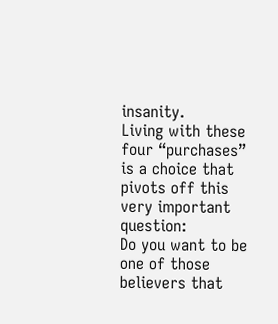insanity.
Living with these four “purchases” is a choice that pivots off this very important question:
Do you want to be one of those believers that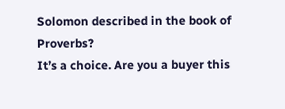Solomon described in the book of Proverbs?
It’s a choice. Are you a buyer this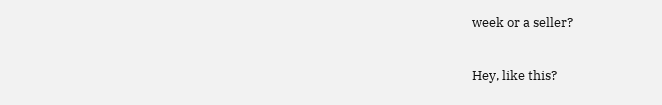week or a seller?

Hey, like this?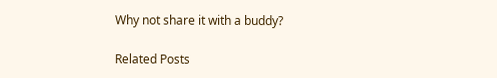Why not share it with a buddy?

Related Posts